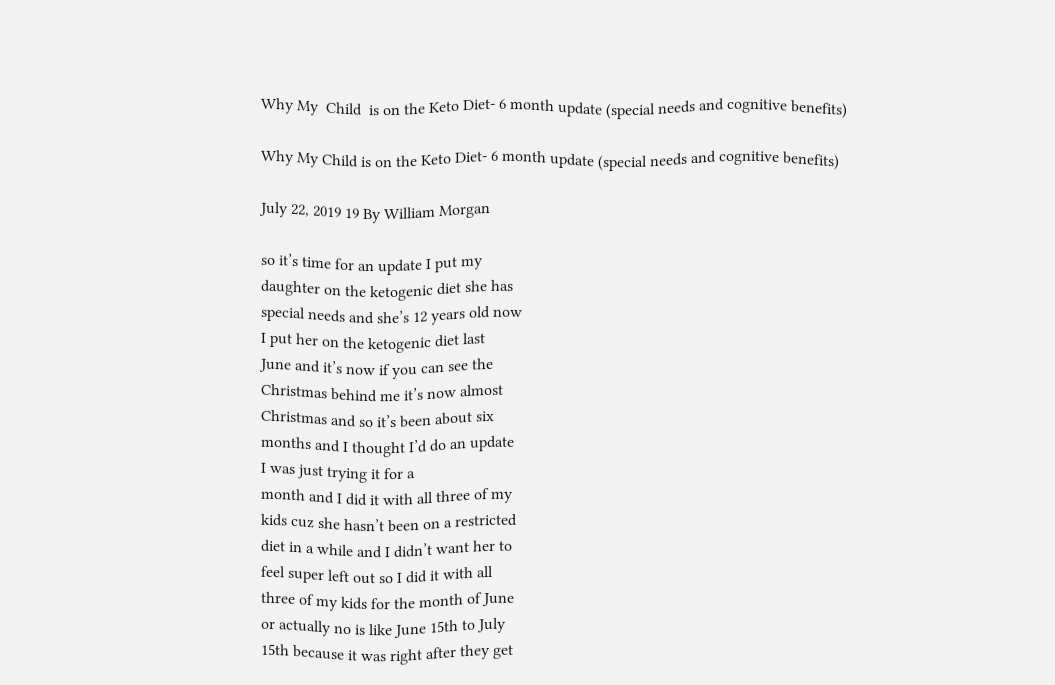Why My  Child  is on the Keto Diet- 6 month update (special needs and cognitive benefits)

Why My Child is on the Keto Diet- 6 month update (special needs and cognitive benefits)

July 22, 2019 19 By William Morgan

so it’s time for an update I put my
daughter on the ketogenic diet she has
special needs and she’s 12 years old now
I put her on the ketogenic diet last
June and it’s now if you can see the
Christmas behind me it’s now almost
Christmas and so it’s been about six
months and I thought I’d do an update
I was just trying it for a
month and I did it with all three of my
kids cuz she hasn’t been on a restricted
diet in a while and I didn’t want her to
feel super left out so I did it with all
three of my kids for the month of June
or actually no is like June 15th to July
15th because it was right after they get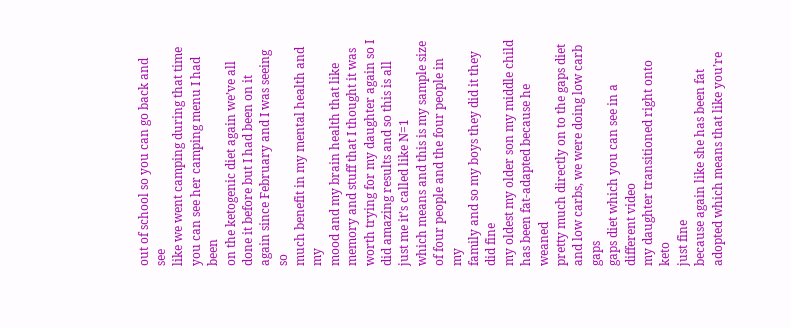out of school so you can go back and see
like we went camping during that time
you can see her camping menu I had been
on the ketogenic diet again we’ve all
done it before but I had been on it
again since February and I was seeing so
much benefit in my mental health and my
mood and my brain health that like
memory and stuff that I thought it was
worth trying for my daughter again so I
did amazing results and so this is all
just me it’s called like N=1
which means and this is my sample size
of four people and the four people in my
family and so my boys they did it they
did fine
my oldest my older son my middle child
has been fat-adapted because he weaned
pretty much directly on to the gaps diet
and low carbs, we were doing low carb gaps
gaps diet which you can see in a
different video
my daughter transitioned right onto keto
just fine
because again like she has been fat
adopted which means that like you’re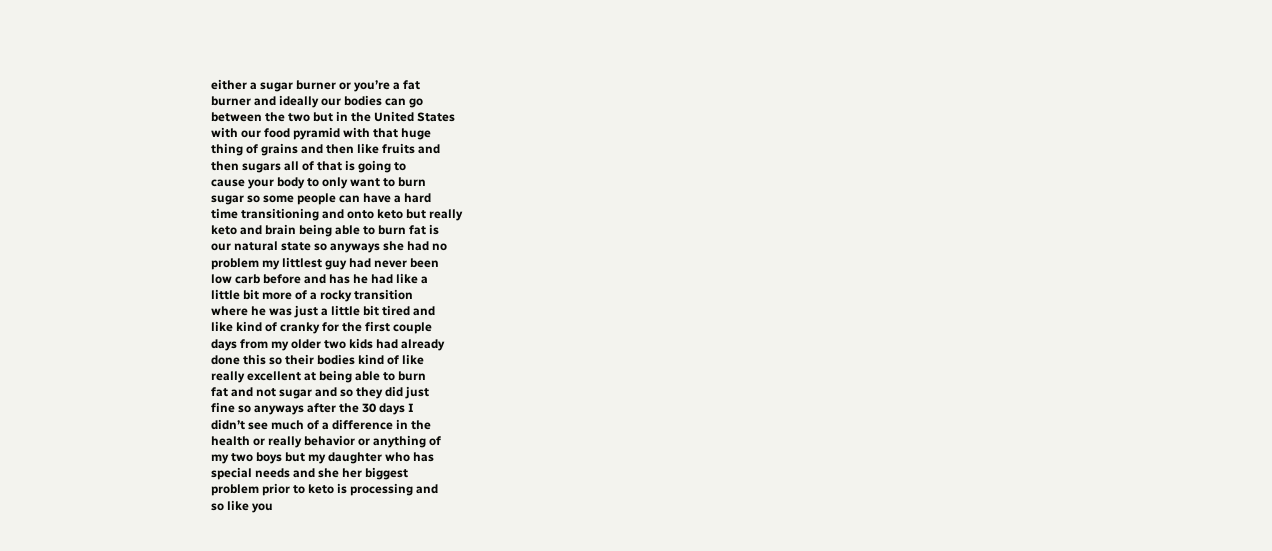either a sugar burner or you’re a fat
burner and ideally our bodies can go
between the two but in the United States
with our food pyramid with that huge
thing of grains and then like fruits and
then sugars all of that is going to
cause your body to only want to burn
sugar so some people can have a hard
time transitioning and onto keto but really
keto and brain being able to burn fat is
our natural state so anyways she had no
problem my littlest guy had never been
low carb before and has he had like a
little bit more of a rocky transition
where he was just a little bit tired and
like kind of cranky for the first couple
days from my older two kids had already
done this so their bodies kind of like
really excellent at being able to burn
fat and not sugar and so they did just
fine so anyways after the 30 days I
didn’t see much of a difference in the
health or really behavior or anything of
my two boys but my daughter who has
special needs and she her biggest
problem prior to keto is processing and
so like you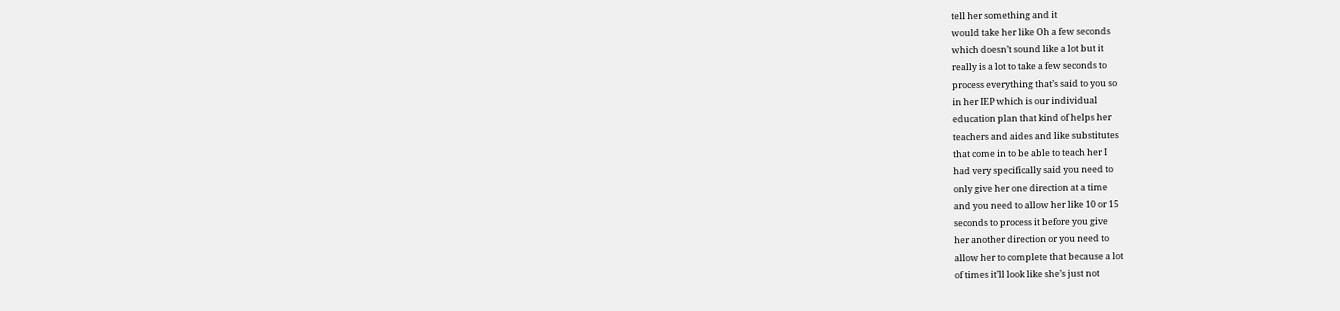tell her something and it
would take her like Oh a few seconds
which doesn’t sound like a lot but it
really is a lot to take a few seconds to
process everything that’s said to you so
in her IEP which is our individual
education plan that kind of helps her
teachers and aides and like substitutes
that come in to be able to teach her I
had very specifically said you need to
only give her one direction at a time
and you need to allow her like 10 or 15
seconds to process it before you give
her another direction or you need to
allow her to complete that because a lot
of times it’ll look like she’s just not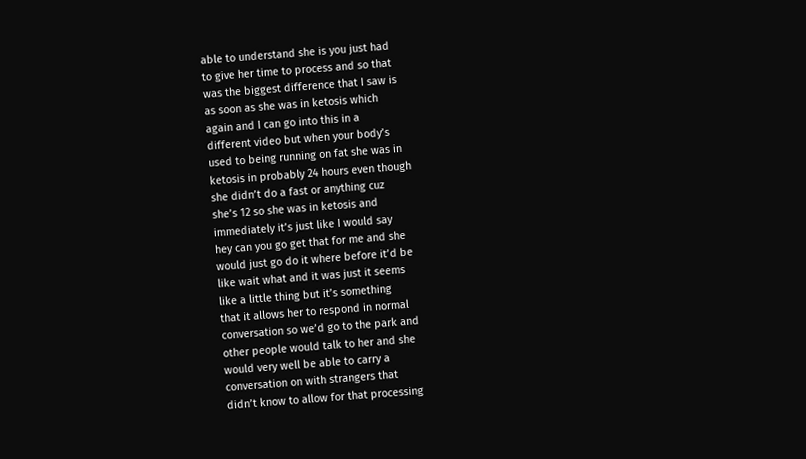able to understand she is you just had
to give her time to process and so that
was the biggest difference that I saw is
as soon as she was in ketosis which
again and I can go into this in a
different video but when your body’s
used to being running on fat she was in
ketosis in probably 24 hours even though
she didn’t do a fast or anything cuz
she’s 12 so she was in ketosis and
immediately it’s just like I would say
hey can you go get that for me and she
would just go do it where before it’d be
like wait what and it was just it seems
like a little thing but it’s something
that it allows her to respond in normal
conversation so we’d go to the park and
other people would talk to her and she
would very well be able to carry a
conversation on with strangers that
didn’t know to allow for that processing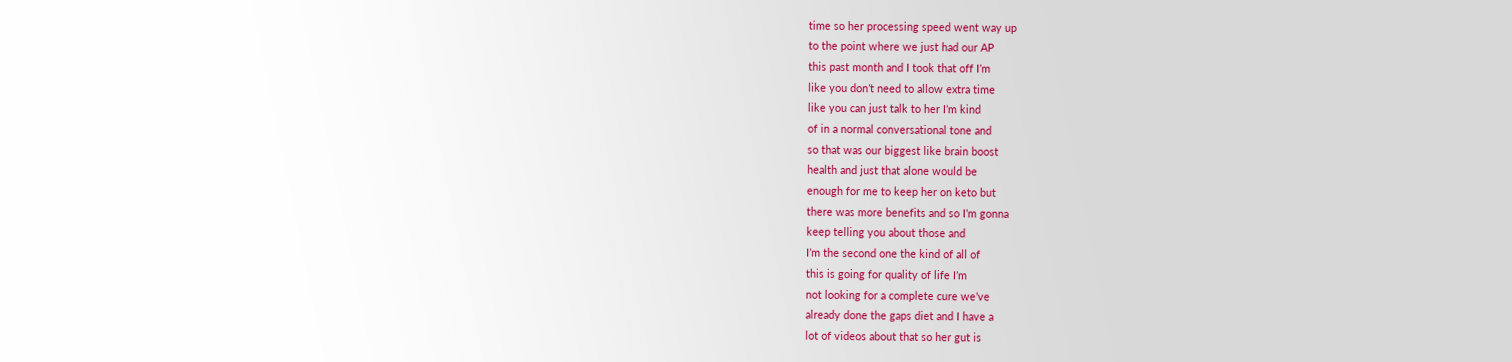time so her processing speed went way up
to the point where we just had our AP
this past month and I took that off I’m
like you don’t need to allow extra time
like you can just talk to her I’m kind
of in a normal conversational tone and
so that was our biggest like brain boost
health and just that alone would be
enough for me to keep her on keto but
there was more benefits and so I’m gonna
keep telling you about those and
I’m the second one the kind of all of
this is going for quality of life I’m
not looking for a complete cure we’ve
already done the gaps diet and I have a
lot of videos about that so her gut is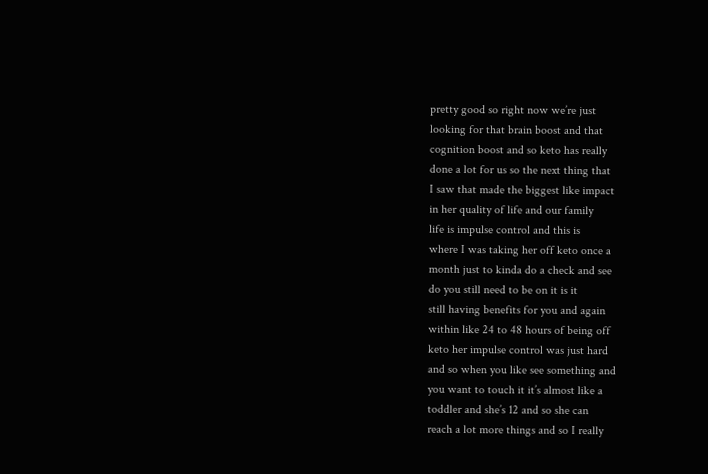pretty good so right now we’re just
looking for that brain boost and that
cognition boost and so keto has really
done a lot for us so the next thing that
I saw that made the biggest like impact
in her quality of life and our family
life is impulse control and this is
where I was taking her off keto once a
month just to kinda do a check and see
do you still need to be on it is it
still having benefits for you and again
within like 24 to 48 hours of being off
keto her impulse control was just hard
and so when you like see something and
you want to touch it it’s almost like a
toddler and she’s 12 and so she can
reach a lot more things and so I really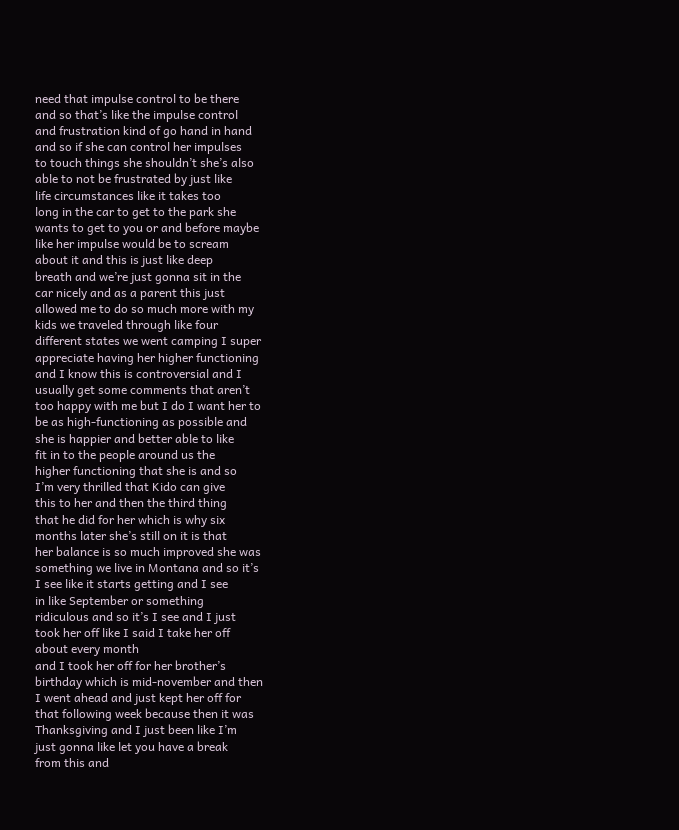need that impulse control to be there
and so that’s like the impulse control
and frustration kind of go hand in hand
and so if she can control her impulses
to touch things she shouldn’t she’s also
able to not be frustrated by just like
life circumstances like it takes too
long in the car to get to the park she
wants to get to you or and before maybe
like her impulse would be to scream
about it and this is just like deep
breath and we’re just gonna sit in the
car nicely and as a parent this just
allowed me to do so much more with my
kids we traveled through like four
different states we went camping I super
appreciate having her higher functioning
and I know this is controversial and I
usually get some comments that aren’t
too happy with me but I do I want her to
be as high-functioning as possible and
she is happier and better able to like
fit in to the people around us the
higher functioning that she is and so
I’m very thrilled that Kido can give
this to her and then the third thing
that he did for her which is why six
months later she’s still on it is that
her balance is so much improved she was
something we live in Montana and so it’s
I see like it starts getting and I see
in like September or something
ridiculous and so it’s I see and I just
took her off like I said I take her off
about every month
and I took her off for her brother’s
birthday which is mid-november and then
I went ahead and just kept her off for
that following week because then it was
Thanksgiving and I just been like I’m
just gonna like let you have a break
from this and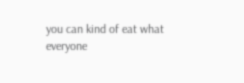you can kind of eat what
everyone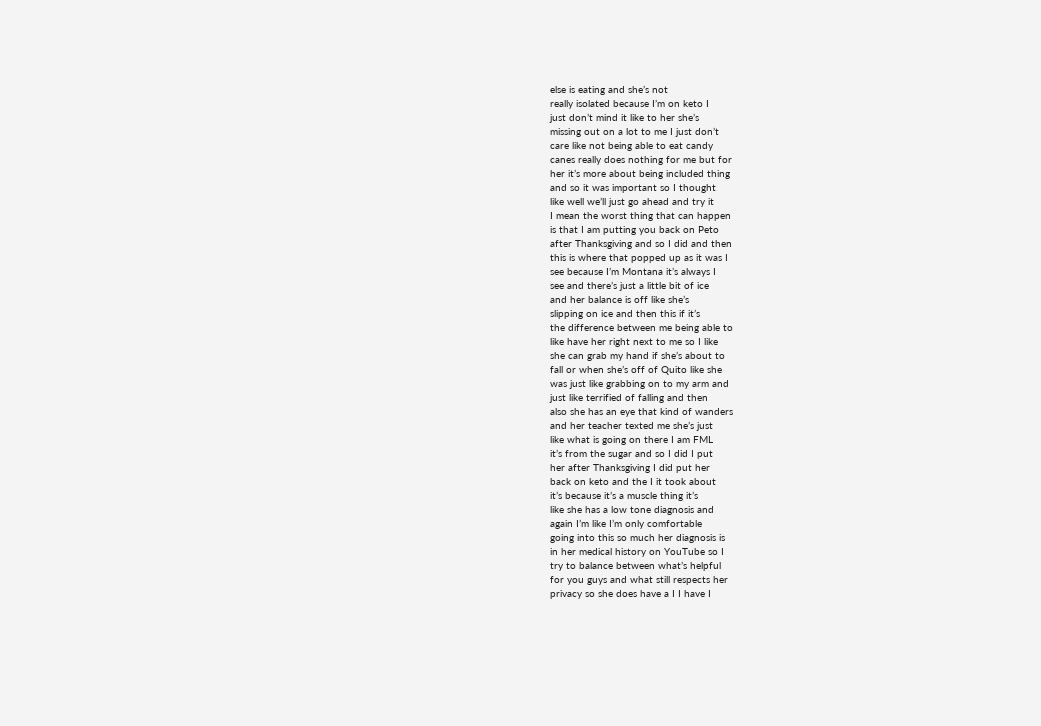else is eating and she’s not
really isolated because I’m on keto I
just don’t mind it like to her she’s
missing out on a lot to me I just don’t
care like not being able to eat candy
canes really does nothing for me but for
her it’s more about being included thing
and so it was important so I thought
like well we’ll just go ahead and try it
I mean the worst thing that can happen
is that I am putting you back on Peto
after Thanksgiving and so I did and then
this is where that popped up as it was I
see because I’m Montana it’s always I
see and there’s just a little bit of ice
and her balance is off like she’s
slipping on ice and then this if it’s
the difference between me being able to
like have her right next to me so I like
she can grab my hand if she’s about to
fall or when she’s off of Quito like she
was just like grabbing on to my arm and
just like terrified of falling and then
also she has an eye that kind of wanders
and her teacher texted me she’s just
like what is going on there I am FML
it’s from the sugar and so I did I put
her after Thanksgiving I did put her
back on keto and the I it took about
it’s because it’s a muscle thing it’s
like she has a low tone diagnosis and
again I’m like I’m only comfortable
going into this so much her diagnosis is
in her medical history on YouTube so I
try to balance between what’s helpful
for you guys and what still respects her
privacy so she does have a I I have I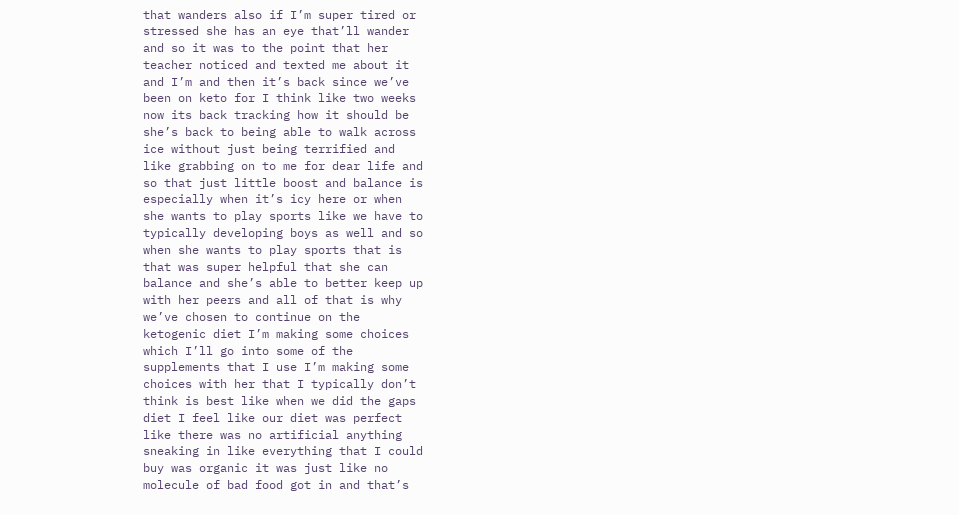that wanders also if I’m super tired or
stressed she has an eye that’ll wander
and so it was to the point that her
teacher noticed and texted me about it
and I’m and then it’s back since we’ve
been on keto for I think like two weeks
now its back tracking how it should be
she’s back to being able to walk across
ice without just being terrified and
like grabbing on to me for dear life and
so that just little boost and balance is
especially when it’s icy here or when
she wants to play sports like we have to
typically developing boys as well and so
when she wants to play sports that is
that was super helpful that she can
balance and she’s able to better keep up
with her peers and all of that is why
we’ve chosen to continue on the
ketogenic diet I’m making some choices
which I’ll go into some of the
supplements that I use I’m making some
choices with her that I typically don’t
think is best like when we did the gaps
diet I feel like our diet was perfect
like there was no artificial anything
sneaking in like everything that I could
buy was organic it was just like no
molecule of bad food got in and that’s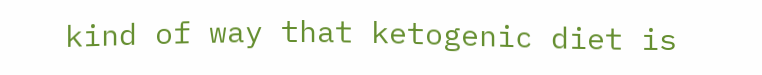kind of way that ketogenic diet is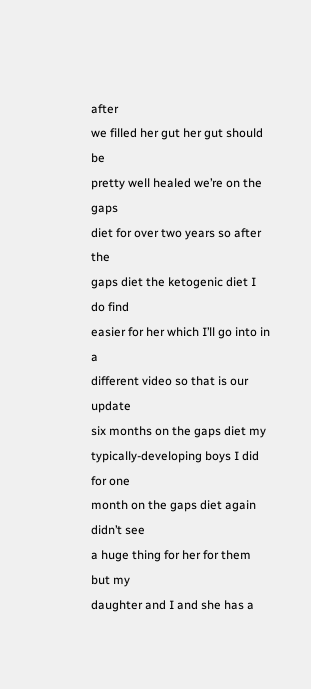after
we filled her gut her gut should be
pretty well healed we’re on the gaps
diet for over two years so after the
gaps diet the ketogenic diet I do find
easier for her which I’ll go into in a
different video so that is our update
six months on the gaps diet my
typically-developing boys I did for one
month on the gaps diet again didn’t see
a huge thing for her for them but my
daughter and I and she has a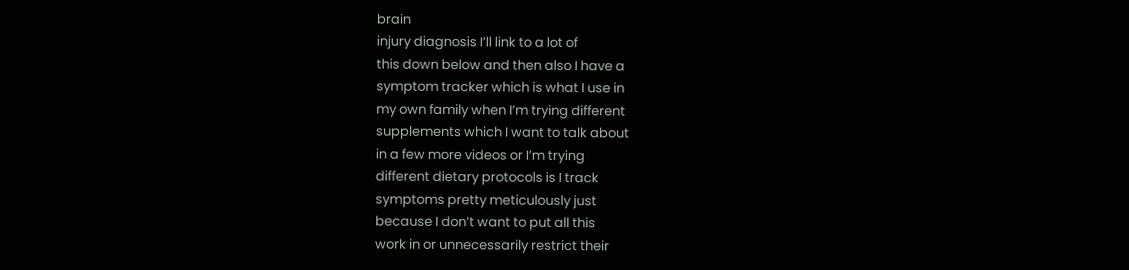brain
injury diagnosis I’ll link to a lot of
this down below and then also I have a
symptom tracker which is what I use in
my own family when I’m trying different
supplements which I want to talk about
in a few more videos or I’m trying
different dietary protocols is I track
symptoms pretty meticulously just
because I don’t want to put all this
work in or unnecessarily restrict their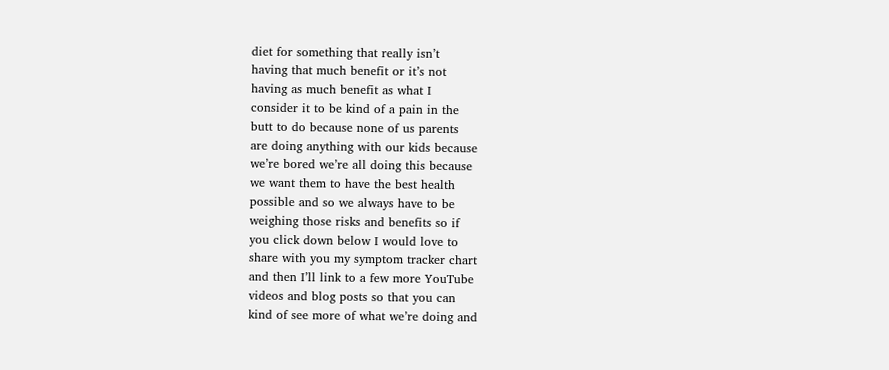diet for something that really isn’t
having that much benefit or it’s not
having as much benefit as what I
consider it to be kind of a pain in the
butt to do because none of us parents
are doing anything with our kids because
we’re bored we’re all doing this because
we want them to have the best health
possible and so we always have to be
weighing those risks and benefits so if
you click down below I would love to
share with you my symptom tracker chart
and then I’ll link to a few more YouTube
videos and blog posts so that you can
kind of see more of what we’re doing and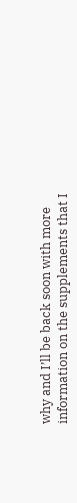why and I’ll be back soon with more
information on the supplements that I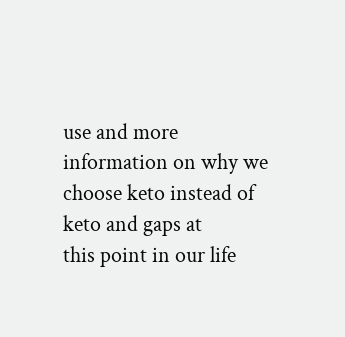use and more information on why we
choose keto instead of keto and gaps at
this point in our life